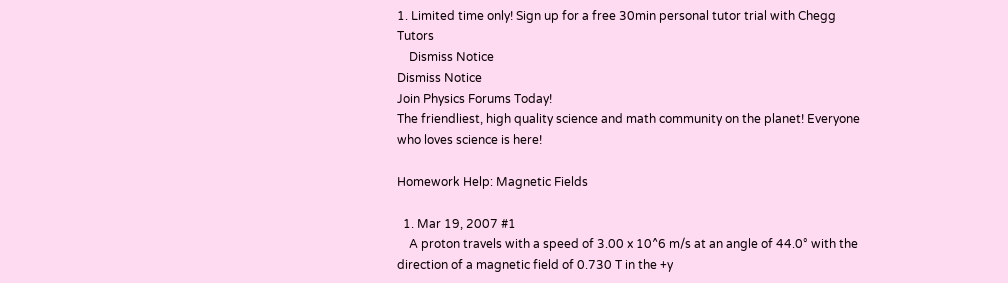1. Limited time only! Sign up for a free 30min personal tutor trial with Chegg Tutors
    Dismiss Notice
Dismiss Notice
Join Physics Forums Today!
The friendliest, high quality science and math community on the planet! Everyone who loves science is here!

Homework Help: Magnetic Fields

  1. Mar 19, 2007 #1
    A proton travels with a speed of 3.00 x 10^6 m/s at an angle of 44.0° with the direction of a magnetic field of 0.730 T in the +y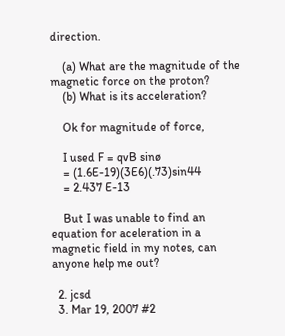direction.

    (a) What are the magnitude of the magnetic force on the proton?
    (b) What is its acceleration?

    Ok for magnitude of force,

    I used F = qvB sinø
    = (1.6E-19)(3E6)(.73)sin44
    = 2.437 E-13

    But I was unable to find an equation for aceleration in a magnetic field in my notes, can anyone help me out?

  2. jcsd
  3. Mar 19, 2007 #2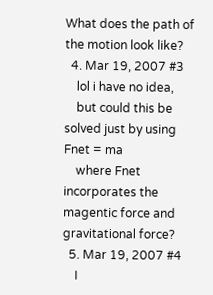What does the path of the motion look like?
  4. Mar 19, 2007 #3
    lol i have no idea,
    but could this be solved just by using Fnet = ma
    where Fnet incorporates the magentic force and gravitational force?
  5. Mar 19, 2007 #4
    I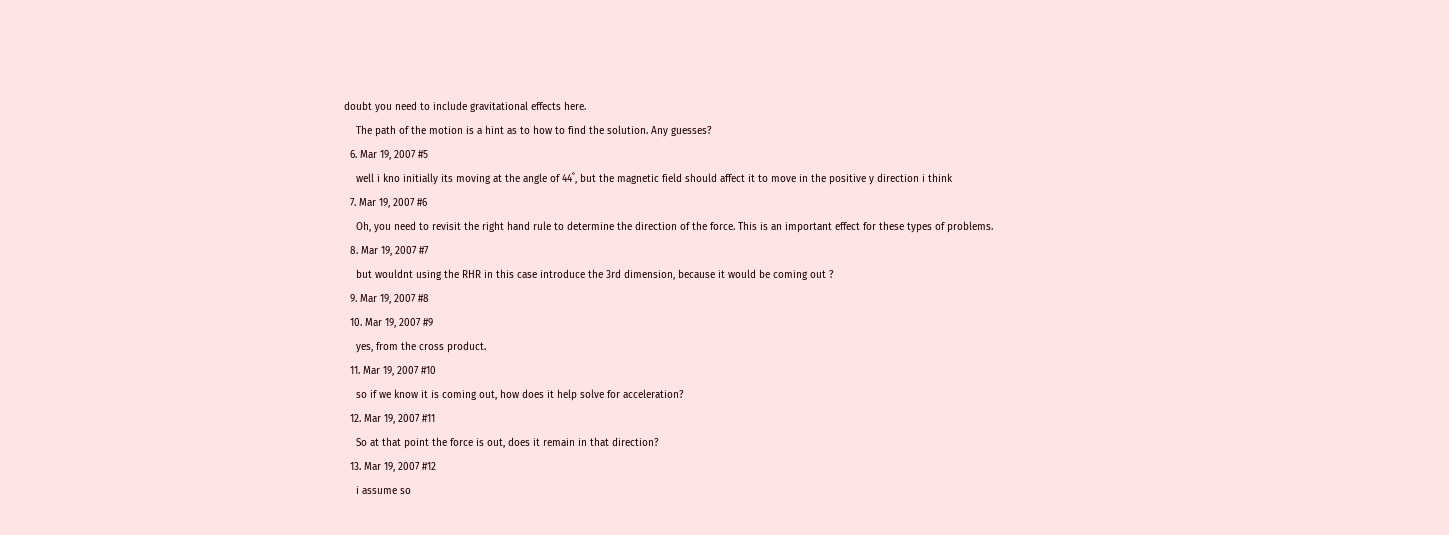doubt you need to include gravitational effects here.
    The path of the motion is a hint as to how to find the solution. Any guesses?
  6. Mar 19, 2007 #5
    well i kno initially its moving at the angle of 44˚, but the magnetic field should affect it to move in the positive y direction i think
  7. Mar 19, 2007 #6
    Oh, you need to revisit the right hand rule to determine the direction of the force. This is an important effect for these types of problems.
  8. Mar 19, 2007 #7
    but wouldnt using the RHR in this case introduce the 3rd dimension, because it would be coming out ?
  9. Mar 19, 2007 #8
  10. Mar 19, 2007 #9
    yes, from the cross product.
  11. Mar 19, 2007 #10
    so if we know it is coming out, how does it help solve for acceleration?
  12. Mar 19, 2007 #11
    So at that point the force is out, does it remain in that direction?
  13. Mar 19, 2007 #12
    i assume so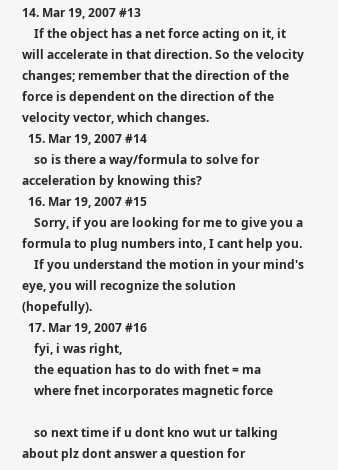14. Mar 19, 2007 #13
    If the object has a net force acting on it, it will accelerate in that direction. So the velocity changes; remember that the direction of the force is dependent on the direction of the velocity vector, which changes.
  15. Mar 19, 2007 #14
    so is there a way/formula to solve for acceleration by knowing this?
  16. Mar 19, 2007 #15
    Sorry, if you are looking for me to give you a formula to plug numbers into, I cant help you.
    If you understand the motion in your mind's eye, you will recognize the solution (hopefully).
  17. Mar 19, 2007 #16
    fyi, i was right,
    the equation has to do with fnet = ma
    where fnet incorporates magnetic force

    so next time if u dont kno wut ur talking about plz dont answer a question for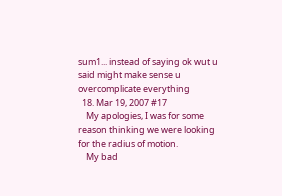sum1... instead of saying ok wut u said might make sense u overcomplicate everything
  18. Mar 19, 2007 #17
    My apologies, I was for some reason thinking we were looking for the radius of motion.
    My bad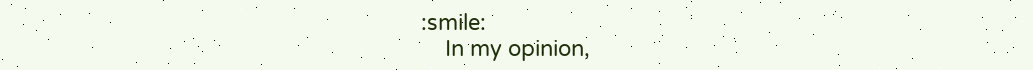:smile:
    In my opinion,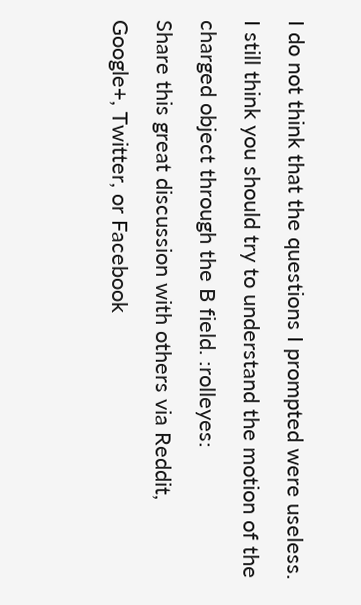I do not think that the questions I prompted were useless. I still think you should try to understand the motion of the charged object through the B field. :rolleyes:
Share this great discussion with others via Reddit, Google+, Twitter, or Facebook